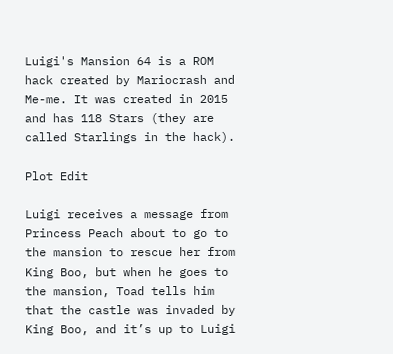Luigi's Mansion 64 is a ROM hack created by Mariocrash and Me-me. It was created in 2015 and has 118 Stars (they are called Starlings in the hack).

Plot Edit

Luigi receives a message from Princess Peach about to go to the mansion to rescue her from King Boo, but when he goes to the mansion, Toad tells him that the castle was invaded by King Boo, and it’s up to Luigi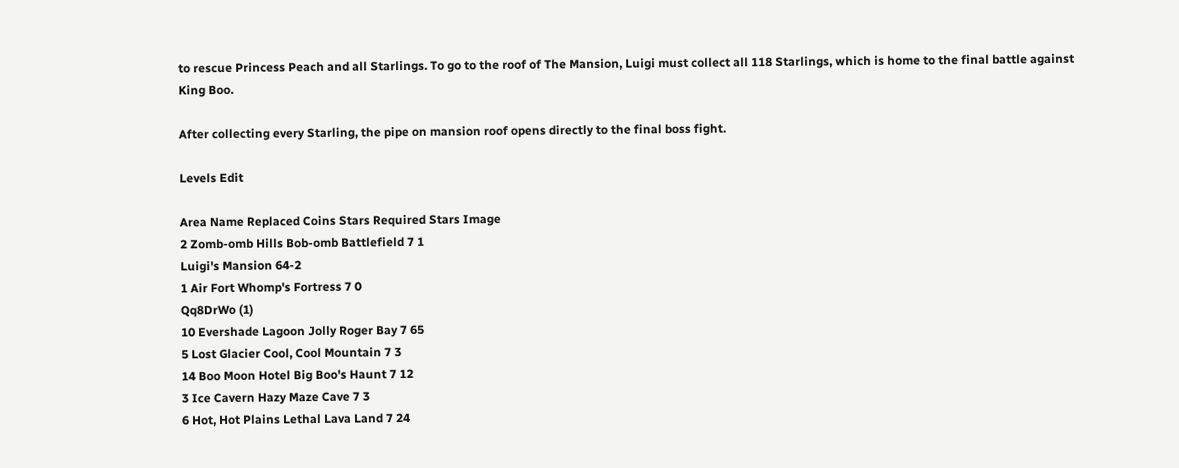to rescue Princess Peach and all Starlings. To go to the roof of The Mansion, Luigi must collect all 118 Starlings, which is home to the final battle against King Boo.

After collecting every Starling, the pipe on mansion roof opens directly to the final boss fight.

Levels Edit

Area Name Replaced Coins Stars Required Stars Image
2 Zomb-omb Hills Bob-omb Battlefield 7 1
Luigi's Mansion 64-2
1 Air Fort Whomp's Fortress 7 0
Qq8DrWo (1)
10 Evershade Lagoon Jolly Roger Bay 7 65
5 Lost Glacier Cool, Cool Mountain 7 3
14 Boo Moon Hotel Big Boo's Haunt 7 12
3 Ice Cavern Hazy Maze Cave 7 3
6 Hot, Hot Plains Lethal Lava Land 7 24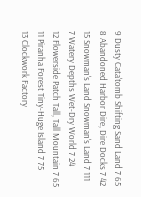9 Dusty Cata'tomb Shifting Sand Land 7 65
8 Abandoned Harbor Dire, Dire Docks 7 42
15 Snowman's Land Snowman's Land 7 111
7 Watery Depths Wet-Dry World 7 24
12 Flowerside Patch Tall, Tall Mountain 7 65
11 Piranha Forest Tiny-Huge Island 7 75
13 Clockwork Factory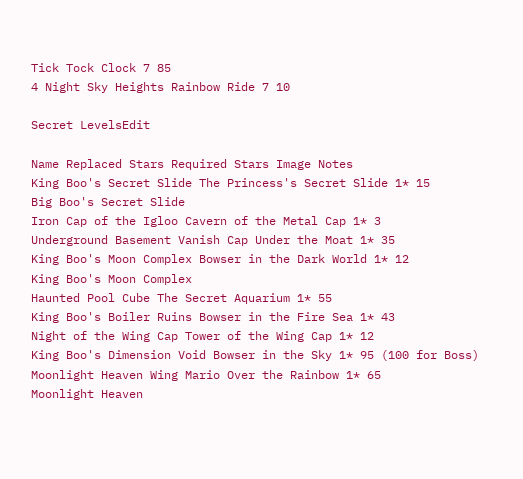Tick Tock Clock 7 85
4 Night Sky Heights Rainbow Ride 7 10

Secret LevelsEdit

Name Replaced Stars Required Stars Image Notes
King Boo's Secret Slide The Princess's Secret Slide 1* 15
Big Boo's Secret Slide
Iron Cap of the Igloo Cavern of the Metal Cap 1* 3
Underground Basement Vanish Cap Under the Moat 1* 35
King Boo's Moon Complex Bowser in the Dark World 1* 12
King Boo's Moon Complex
Haunted Pool Cube The Secret Aquarium 1* 55
King Boo's Boiler Ruins Bowser in the Fire Sea 1* 43
Night of the Wing Cap Tower of the Wing Cap 1* 12
King Boo's Dimension Void Bowser in the Sky 1* 95 (100 for Boss)
Moonlight Heaven Wing Mario Over the Rainbow 1* 65
Moonlight Heaven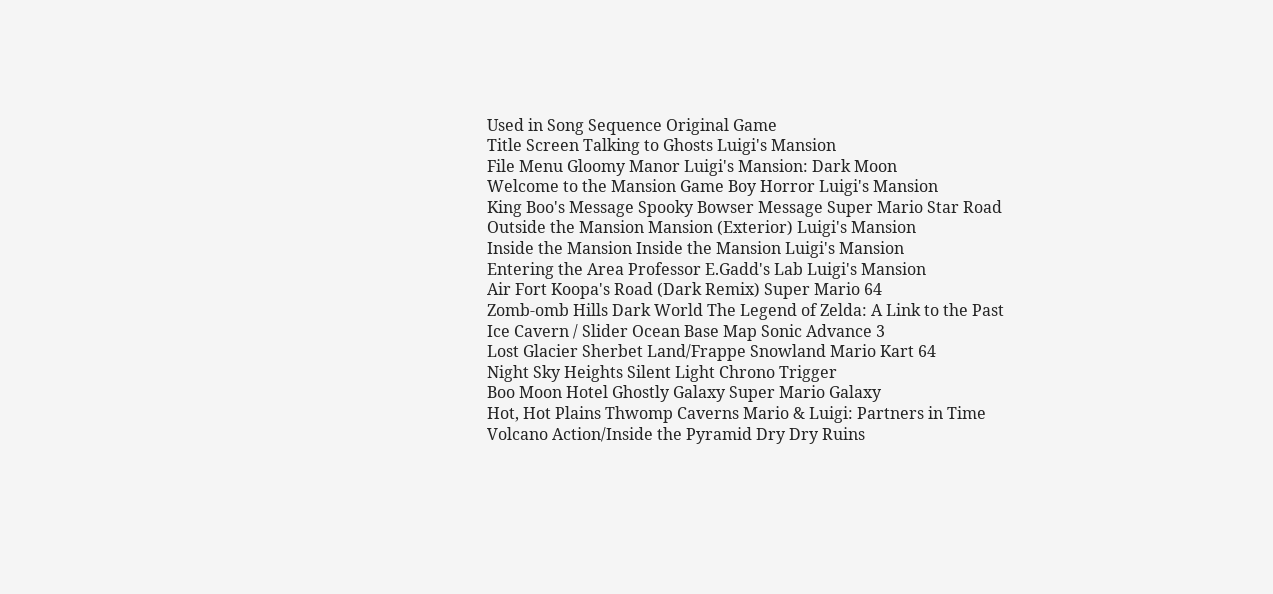Used in Song Sequence Original Game
Title Screen Talking to Ghosts Luigi's Mansion
File Menu Gloomy Manor Luigi's Mansion: Dark Moon
Welcome to the Mansion Game Boy Horror Luigi's Mansion
King Boo's Message Spooky Bowser Message Super Mario Star Road
Outside the Mansion Mansion (Exterior) Luigi's Mansion
Inside the Mansion Inside the Mansion Luigi's Mansion
Entering the Area Professor E.Gadd's Lab Luigi's Mansion
Air Fort Koopa's Road (Dark Remix) Super Mario 64
Zomb-omb Hills Dark World The Legend of Zelda: A Link to the Past
Ice Cavern / Slider Ocean Base Map Sonic Advance 3
Lost Glacier Sherbet Land/Frappe Snowland Mario Kart 64
Night Sky Heights Silent Light Chrono Trigger
Boo Moon Hotel Ghostly Galaxy Super Mario Galaxy
Hot, Hot Plains Thwomp Caverns Mario & Luigi: Partners in Time
Volcano Action/Inside the Pyramid Dry Dry Ruins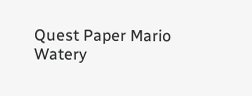Quest Paper Mario
Watery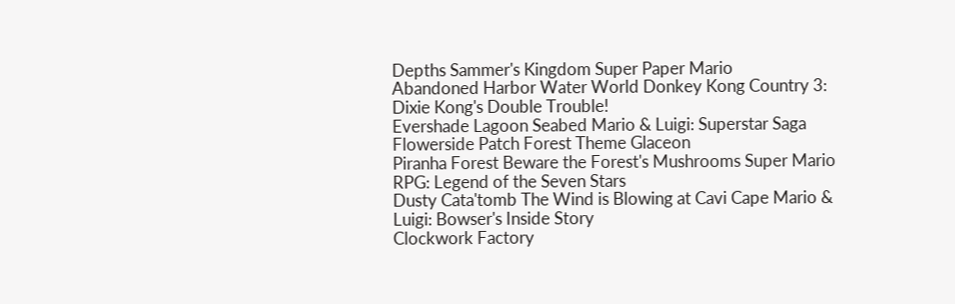Depths Sammer's Kingdom Super Paper Mario
Abandoned Harbor Water World Donkey Kong Country 3: Dixie Kong's Double Trouble!
Evershade Lagoon Seabed Mario & Luigi: Superstar Saga
Flowerside Patch Forest Theme Glaceon
Piranha Forest Beware the Forest's Mushrooms Super Mario RPG: Legend of the Seven Stars
Dusty Cata'tomb The Wind is Blowing at Cavi Cape Mario & Luigi: Bowser's Inside Story
Clockwork Factory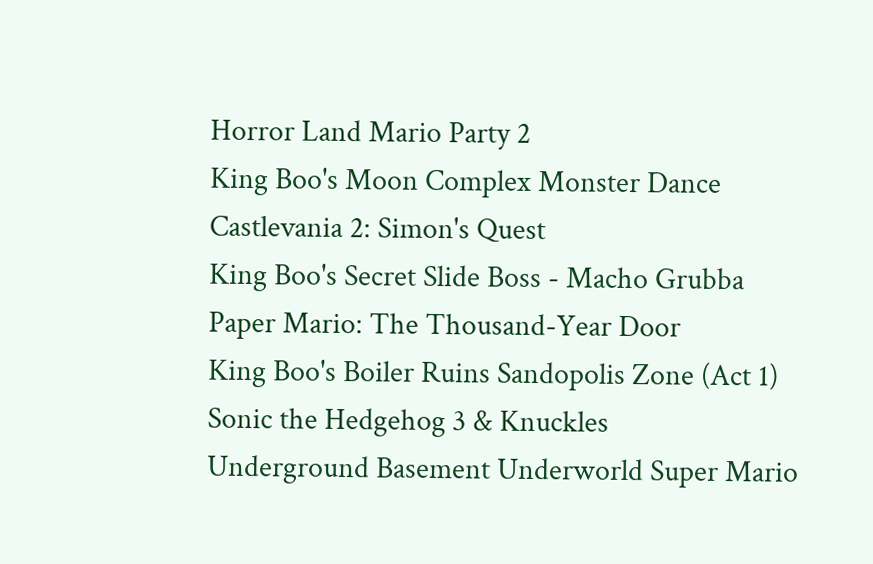Horror Land Mario Party 2
King Boo's Moon Complex Monster Dance Castlevania 2: Simon's Quest
King Boo's Secret Slide Boss - Macho Grubba Paper Mario: The Thousand-Year Door
King Boo's Boiler Ruins Sandopolis Zone (Act 1) Sonic the Hedgehog 3 & Knuckles
Underground Basement Underworld Super Mario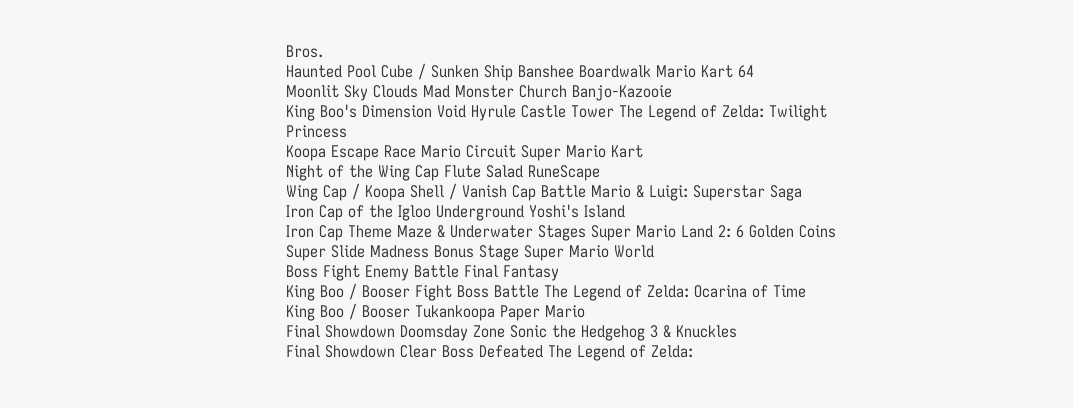Bros.
Haunted Pool Cube / Sunken Ship Banshee Boardwalk Mario Kart 64
Moonlit Sky Clouds Mad Monster Church Banjo-Kazooie
King Boo's Dimension Void Hyrule Castle Tower The Legend of Zelda: Twilight Princess
Koopa Escape Race Mario Circuit Super Mario Kart
Night of the Wing Cap Flute Salad RuneScape
Wing Cap / Koopa Shell / Vanish Cap Battle Mario & Luigi: Superstar Saga
Iron Cap of the Igloo Underground Yoshi's Island
Iron Cap Theme Maze & Underwater Stages Super Mario Land 2: 6 Golden Coins
Super Slide Madness Bonus Stage Super Mario World
Boss Fight Enemy Battle Final Fantasy
King Boo / Booser Fight Boss Battle The Legend of Zelda: Ocarina of Time
King Boo / Booser Tukankoopa Paper Mario
Final Showdown Doomsday Zone Sonic the Hedgehog 3 & Knuckles
Final Showdown Clear Boss Defeated The Legend of Zelda: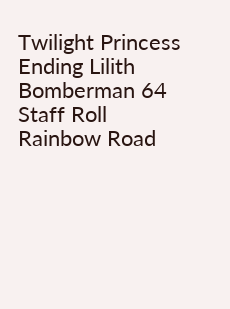Twilight Princess
Ending Lilith Bomberman 64
Staff Roll Rainbow Road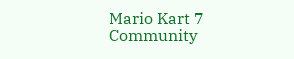Mario Kart 7
Community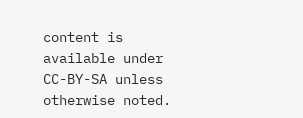content is available under CC-BY-SA unless otherwise noted.